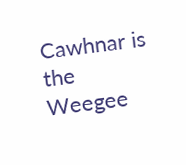Cawhnar is the Weegee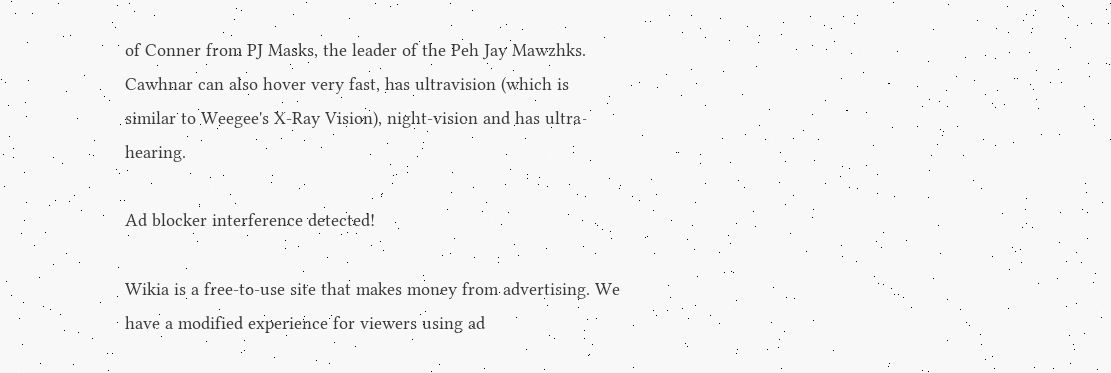of Conner from PJ Masks, the leader of the Peh Jay Mawzhks. Cawhnar can also hover very fast, has ultravision (which is similar to Weegee's X-Ray Vision), night-vision and has ultra-hearing.

Ad blocker interference detected!

Wikia is a free-to-use site that makes money from advertising. We have a modified experience for viewers using ad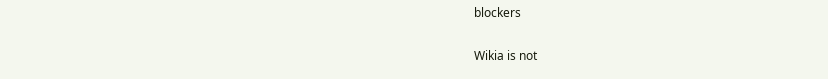blockers

Wikia is not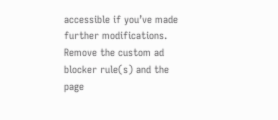accessible if you’ve made further modifications. Remove the custom ad blocker rule(s) and the page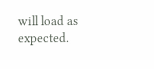will load as expected.